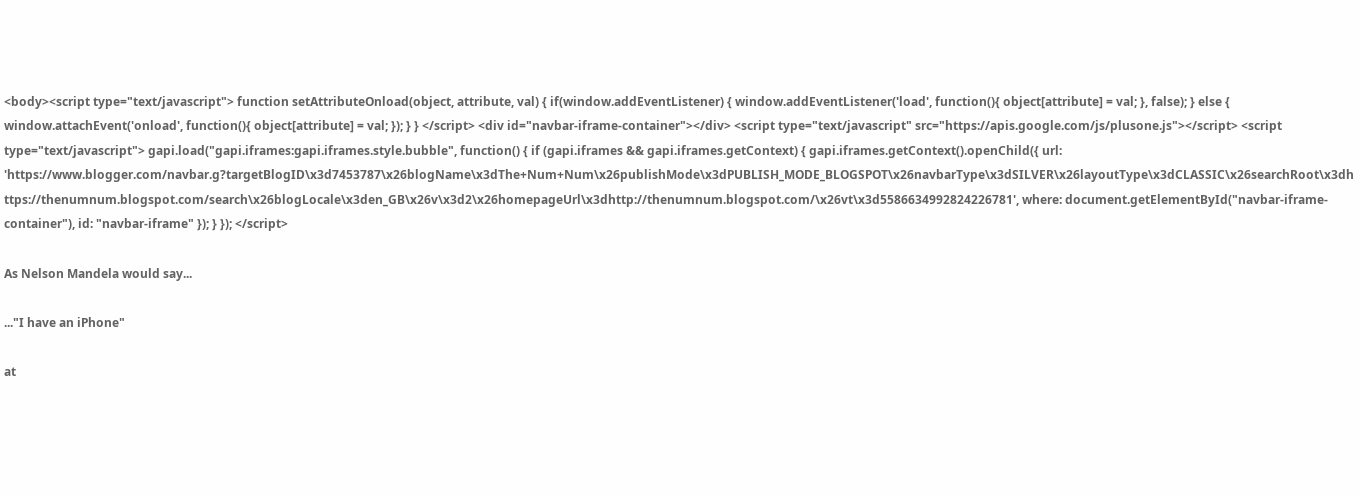<body><script type="text/javascript"> function setAttributeOnload(object, attribute, val) { if(window.addEventListener) { window.addEventListener('load', function(){ object[attribute] = val; }, false); } else { window.attachEvent('onload', function(){ object[attribute] = val; }); } } </script> <div id="navbar-iframe-container"></div> <script type="text/javascript" src="https://apis.google.com/js/plusone.js"></script> <script type="text/javascript"> gapi.load("gapi.iframes:gapi.iframes.style.bubble", function() { if (gapi.iframes && gapi.iframes.getContext) { gapi.iframes.getContext().openChild({ url: 'https://www.blogger.com/navbar.g?targetBlogID\x3d7453787\x26blogName\x3dThe+Num+Num\x26publishMode\x3dPUBLISH_MODE_BLOGSPOT\x26navbarType\x3dSILVER\x26layoutType\x3dCLASSIC\x26searchRoot\x3dhttps://thenumnum.blogspot.com/search\x26blogLocale\x3den_GB\x26v\x3d2\x26homepageUrl\x3dhttp://thenumnum.blogspot.com/\x26vt\x3d5586634992824226781', where: document.getElementById("navbar-iframe-container"), id: "navbar-iframe" }); } }); </script>

As Nelson Mandela would say...

..."I have an iPhone"

at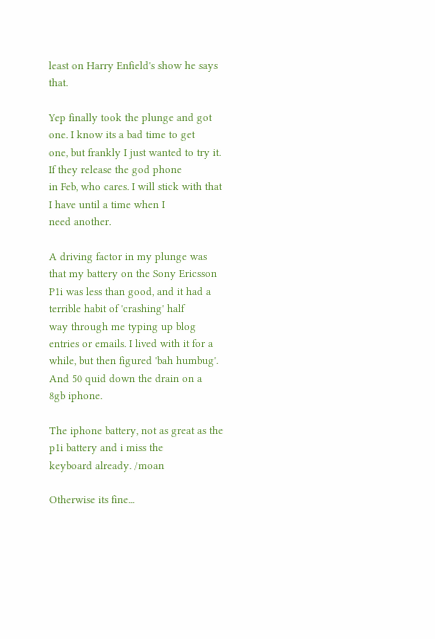least on Harry Enfield's show he says that.

Yep finally took the plunge and got one. I know its a bad time to get
one, but frankly I just wanted to try it. If they release the god phone
in Feb, who cares. I will stick with that I have until a time when I
need another.

A driving factor in my plunge was that my battery on the Sony Ericsson
P1i was less than good, and it had a terrible habit of 'crashing' half
way through me typing up blog entries or emails. I lived with it for a
while, but then figured 'bah humbug'. And 50 quid down the drain on a
8gb iphone.

The iphone battery, not as great as the p1i battery and i miss the
keyboard already. /moan

Otherwise its fine...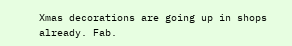Xmas decorations are going up in shops already. Fab.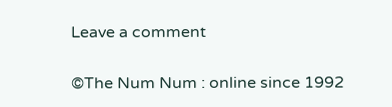Leave a comment

©The Num Num : online since 1992